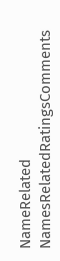NameRelated NamesRelatedRatingsComments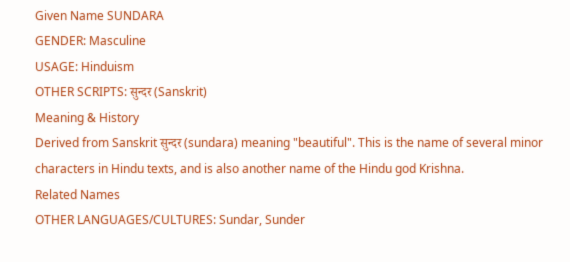Given Name SUNDARA
GENDER: Masculine
USAGE: Hinduism
OTHER SCRIPTS: सुन्दर (Sanskrit)
Meaning & History
Derived from Sanskrit सुन्दर (sundara) meaning "beautiful". This is the name of several minor characters in Hindu texts, and is also another name of the Hindu god Krishna.
Related Names
OTHER LANGUAGES/CULTURES: Sundar, Sunder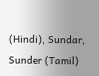(Hindi), Sundar, Sunder (Tamil)